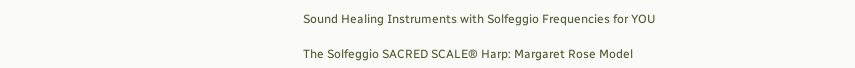Sound Healing Instruments with Solfeggio Frequencies for YOU

The Solfeggio SACRED SCALE® Harp: Margaret Rose Model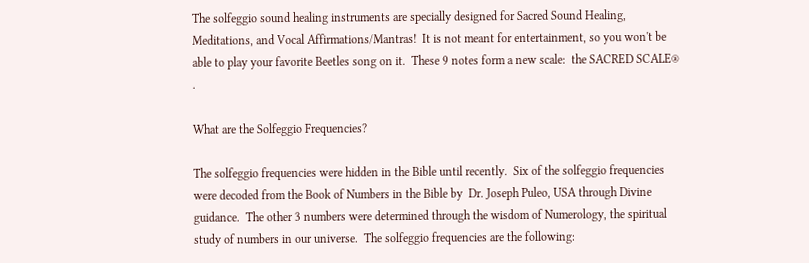The solfeggio sound healing instruments are specially designed for Sacred Sound Healing, Meditations, and Vocal Affirmations/Mantras!  It is not meant for entertainment, so you won't be able to play your favorite Beetles song on it.  These 9 notes form a new scale:  the SACRED SCALE® .

What are the Solfeggio Frequencies?

The solfeggio frequencies were hidden in the Bible until recently.  Six of the solfeggio frequencies were decoded from the Book of Numbers in the Bible by  Dr. Joseph Puleo, USA through Divine guidance.  The other 3 numbers were determined through the wisdom of Numerology, the spiritual study of numbers in our universe.  The solfeggio frequencies are the following: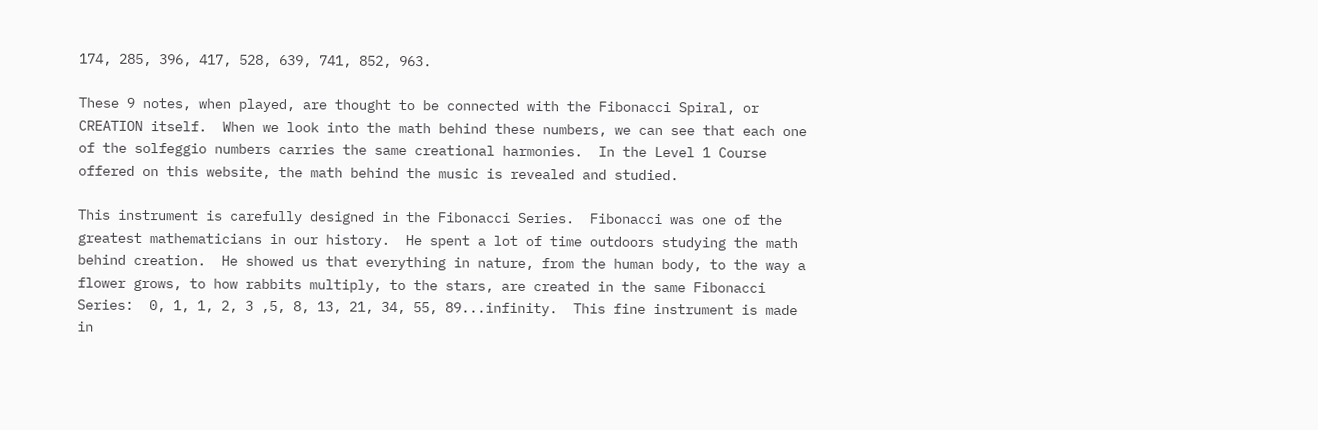174, 285, 396, 417, 528, 639, 741, 852, 963.

These 9 notes, when played, are thought to be connected with the Fibonacci Spiral, or CREATION itself.  When we look into the math behind these numbers, we can see that each one of the solfeggio numbers carries the same creational harmonies.  In the Level 1 Course offered on this website, the math behind the music is revealed and studied.

This instrument is carefully designed in the Fibonacci Series.  Fibonacci was one of the greatest mathematicians in our history.  He spent a lot of time outdoors studying the math behind creation.  He showed us that everything in nature, from the human body, to the way a flower grows, to how rabbits multiply, to the stars, are created in the same Fibonacci Series:  0, 1, 1, 2, 3 ,5, 8, 13, 21, 34, 55, 89...infinity.  This fine instrument is made in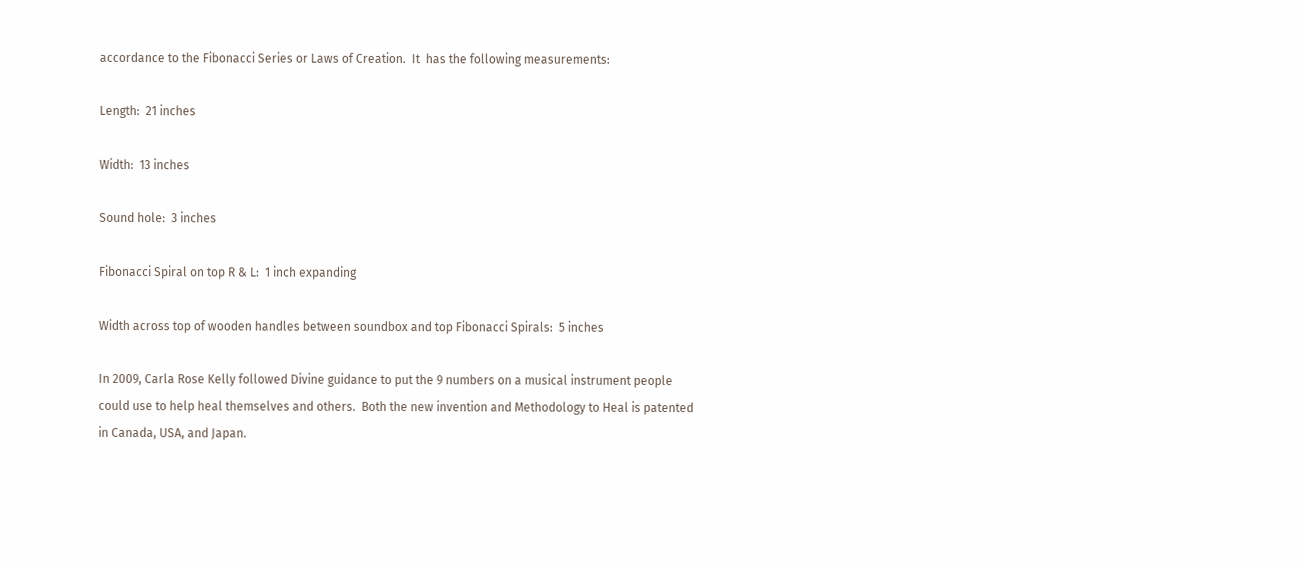accordance to the Fibonacci Series or Laws of Creation.  It  has the following measurements:

Length:  21 inches

Width:  13 inches

Sound hole:  3 inches

Fibonacci Spiral on top R & L:  1 inch expanding

Width across top of wooden handles between soundbox and top Fibonacci Spirals:  5 inches

In 2009, Carla Rose Kelly followed Divine guidance to put the 9 numbers on a musical instrument people could use to help heal themselves and others.  Both the new invention and Methodology to Heal is patented in Canada, USA, and Japan.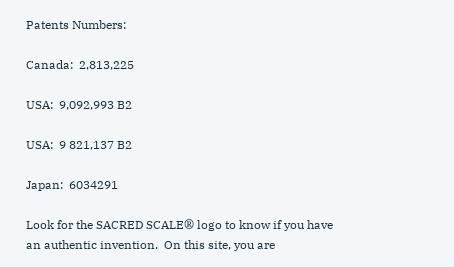Patents Numbers:

Canada:  2,813,225

USA:  9,092,993 B2

USA:  9 821,137 B2

Japan:  6034291

Look for the SACRED SCALE® logo to know if you have an authentic invention.  On this site, you are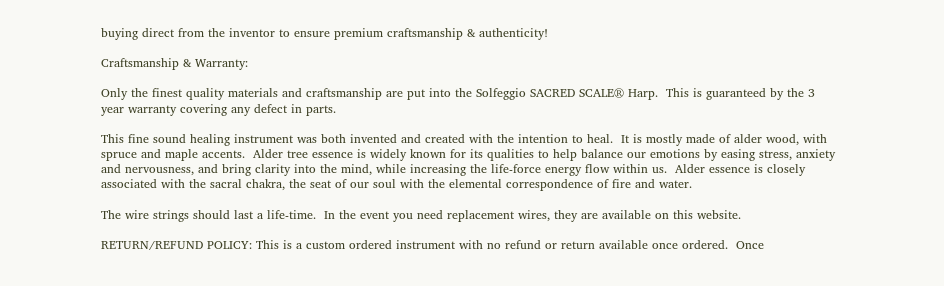buying direct from the inventor to ensure premium craftsmanship & authenticity!

Craftsmanship & Warranty:

Only the finest quality materials and craftsmanship are put into the Solfeggio SACRED SCALE® Harp.  This is guaranteed by the 3 year warranty covering any defect in parts.

This fine sound healing instrument was both invented and created with the intention to heal.  It is mostly made of alder wood, with spruce and maple accents.  Alder tree essence is widely known for its qualities to help balance our emotions by easing stress, anxiety and nervousness, and bring clarity into the mind, while increasing the life-force energy flow within us.  Alder essence is closely associated with the sacral chakra, the seat of our soul with the elemental correspondence of fire and water.

The wire strings should last a life-time.  In the event you need replacement wires, they are available on this website.

RETURN/REFUND POLICY: This is a custom ordered instrument with no refund or return available once ordered.  Once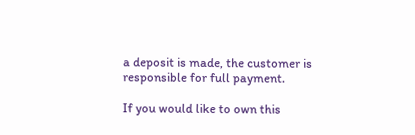a deposit is made, the customer is responsible for full payment.

If you would like to own this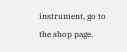instrument, go to the shop page.